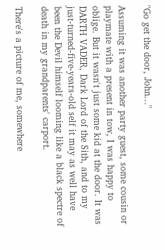"Go get the door, John..."

Assuming it was another party guest, some cousin or playmate with a present in tow, I was happy to oblige. But it wasn't just some kid at the door. It was DARTH VADER, Dark Lord of the Sith, and to my just-turned-five-years-old self it may as well have been the Devil himself looming like a black spectre of death in my grandparents' carport.

There's a picture of me, somewhere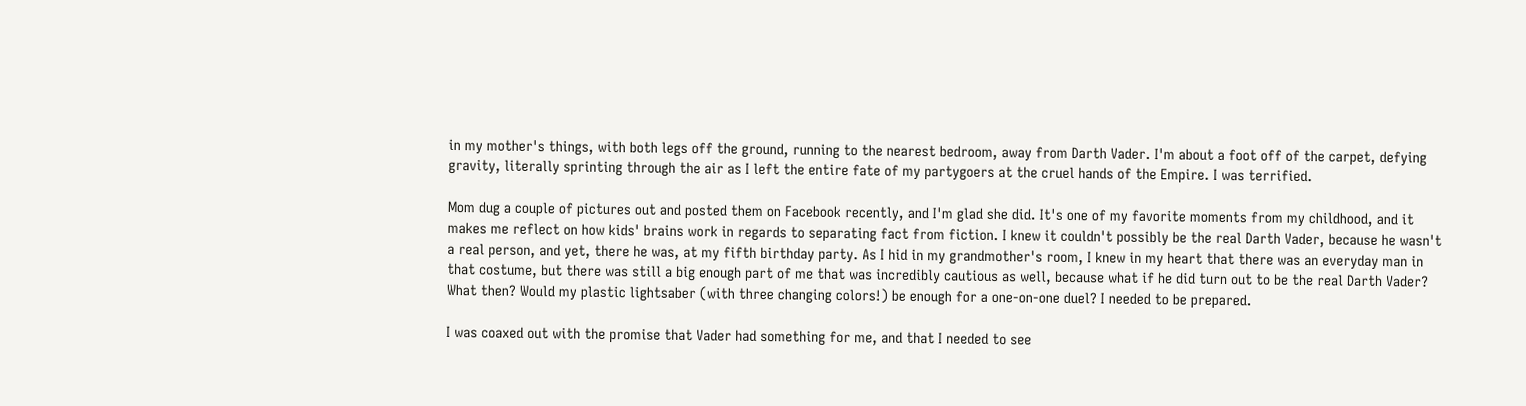in my mother's things, with both legs off the ground, running to the nearest bedroom, away from Darth Vader. I'm about a foot off of the carpet, defying gravity, literally sprinting through the air as I left the entire fate of my partygoers at the cruel hands of the Empire. I was terrified.

Mom dug a couple of pictures out and posted them on Facebook recently, and I'm glad she did. It's one of my favorite moments from my childhood, and it makes me reflect on how kids' brains work in regards to separating fact from fiction. I knew it couldn't possibly be the real Darth Vader, because he wasn't a real person, and yet, there he was, at my fifth birthday party. As I hid in my grandmother's room, I knew in my heart that there was an everyday man in that costume, but there was still a big enough part of me that was incredibly cautious as well, because what if he did turn out to be the real Darth Vader? What then? Would my plastic lightsaber (with three changing colors!) be enough for a one-on-one duel? I needed to be prepared.

I was coaxed out with the promise that Vader had something for me, and that I needed to see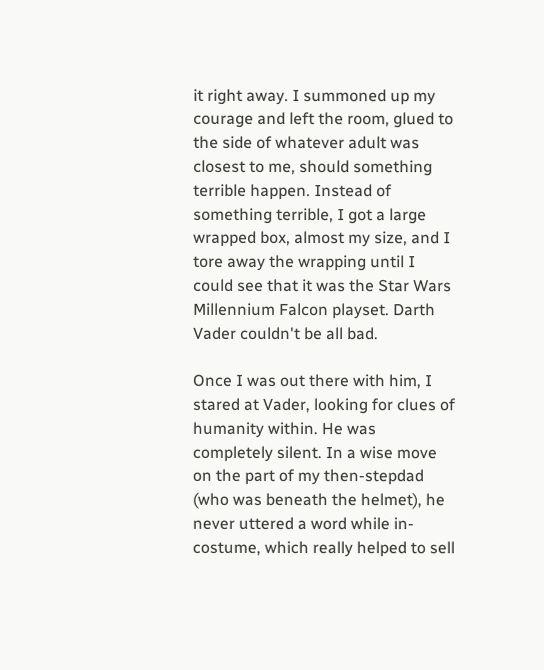it right away. I summoned up my courage and left the room, glued to the side of whatever adult was closest to me, should something terrible happen. Instead of something terrible, I got a large wrapped box, almost my size, and I tore away the wrapping until I could see that it was the Star Wars Millennium Falcon playset. Darth Vader couldn't be all bad.

Once I was out there with him, I stared at Vader, looking for clues of humanity within. He was completely silent. In a wise move on the part of my then-stepdad (who was beneath the helmet), he never uttered a word while in-costume, which really helped to sell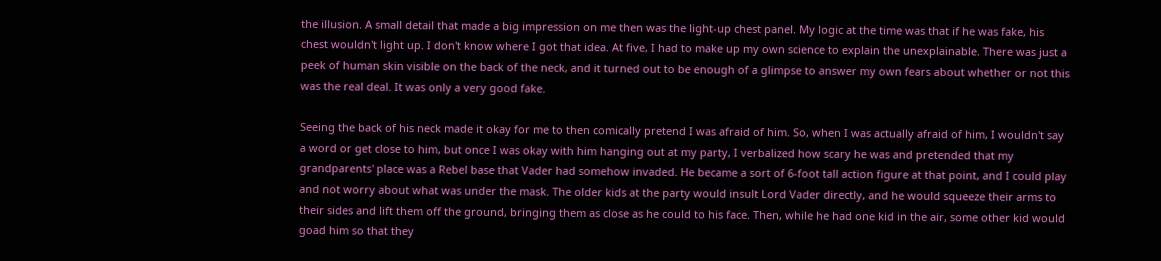the illusion. A small detail that made a big impression on me then was the light-up chest panel. My logic at the time was that if he was fake, his chest wouldn't light up. I don't know where I got that idea. At five, I had to make up my own science to explain the unexplainable. There was just a peek of human skin visible on the back of the neck, and it turned out to be enough of a glimpse to answer my own fears about whether or not this was the real deal. It was only a very good fake.

Seeing the back of his neck made it okay for me to then comically pretend I was afraid of him. So, when I was actually afraid of him, I wouldn't say a word or get close to him, but once I was okay with him hanging out at my party, I verbalized how scary he was and pretended that my grandparents' place was a Rebel base that Vader had somehow invaded. He became a sort of 6-foot tall action figure at that point, and I could play and not worry about what was under the mask. The older kids at the party would insult Lord Vader directly, and he would squeeze their arms to their sides and lift them off the ground, bringing them as close as he could to his face. Then, while he had one kid in the air, some other kid would goad him so that they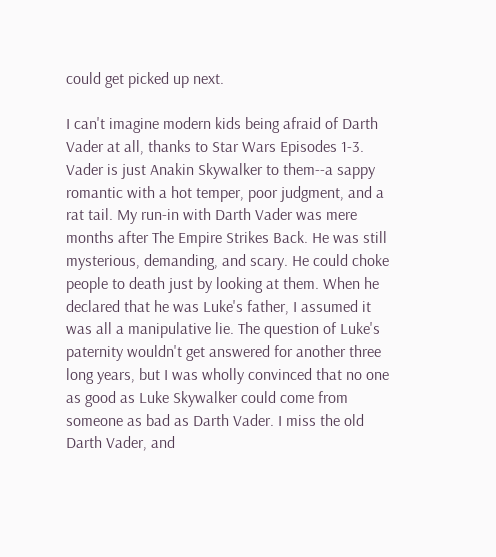could get picked up next.

I can't imagine modern kids being afraid of Darth Vader at all, thanks to Star Wars Episodes 1-3. Vader is just Anakin Skywalker to them--a sappy romantic with a hot temper, poor judgment, and a rat tail. My run-in with Darth Vader was mere months after The Empire Strikes Back. He was still mysterious, demanding, and scary. He could choke people to death just by looking at them. When he declared that he was Luke's father, I assumed it was all a manipulative lie. The question of Luke's paternity wouldn't get answered for another three long years, but I was wholly convinced that no one as good as Luke Skywalker could come from someone as bad as Darth Vader. I miss the old Darth Vader, and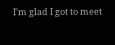I'm glad I got to meet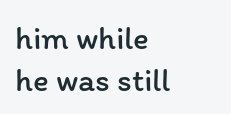him while he was still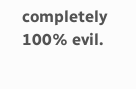completely 100% evil.